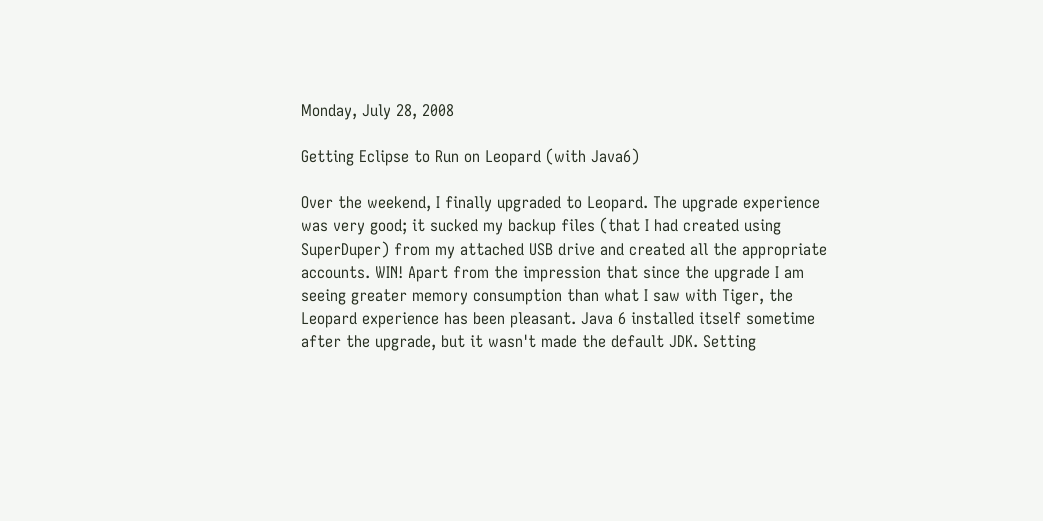Monday, July 28, 2008

Getting Eclipse to Run on Leopard (with Java6)

Over the weekend, I finally upgraded to Leopard. The upgrade experience was very good; it sucked my backup files (that I had created using SuperDuper) from my attached USB drive and created all the appropriate accounts. WIN! Apart from the impression that since the upgrade I am seeing greater memory consumption than what I saw with Tiger, the Leopard experience has been pleasant. Java 6 installed itself sometime after the upgrade, but it wasn't made the default JDK. Setting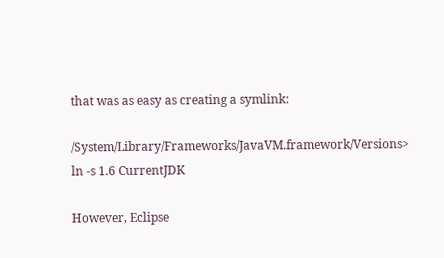that was as easy as creating a symlink:

/System/Library/Frameworks/JavaVM.framework/Versions> ln -s 1.6 CurrentJDK

However, Eclipse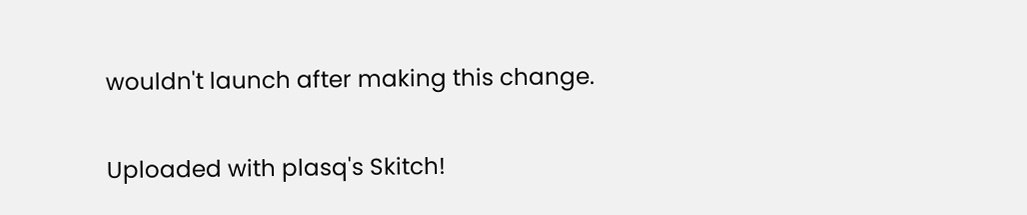wouldn't launch after making this change.

Uploaded with plasq's Skitch!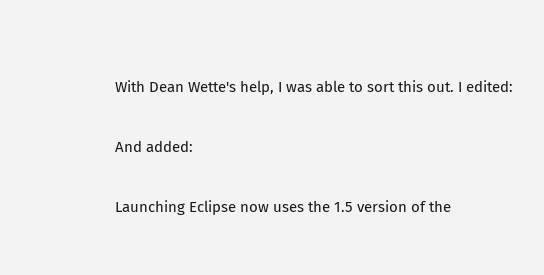With Dean Wette's help, I was able to sort this out. I edited:


And added:


Launching Eclipse now uses the 1.5 version of the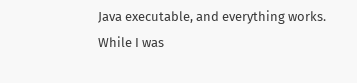Java executable, and everything works. While I was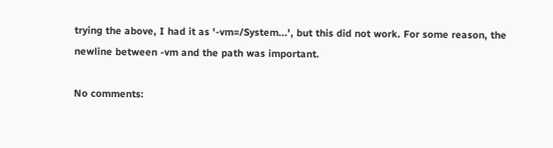trying the above, I had it as '-vm=/System...', but this did not work. For some reason, the newline between -vm and the path was important.

No comments: